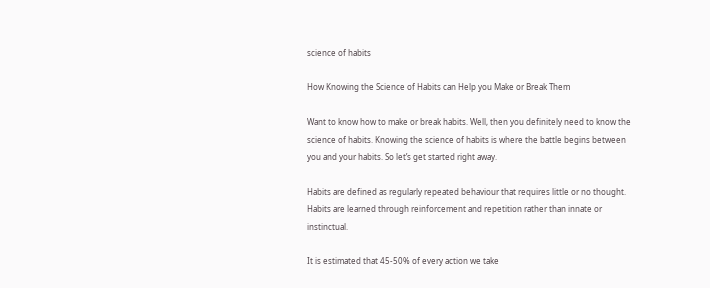science of habits

How Knowing the Science of Habits can Help you Make or Break Them

Want to know how to make or break habits. Well, then you definitely need to know the science of habits. Knowing the science of habits is where the battle begins between you and your habits. So let’s get started right away.

Habits are defined as regularly repeated behaviour that requires little or no thought.  Habits are learned through reinforcement and repetition rather than innate or instinctual.

It is estimated that 45-50% of every action we take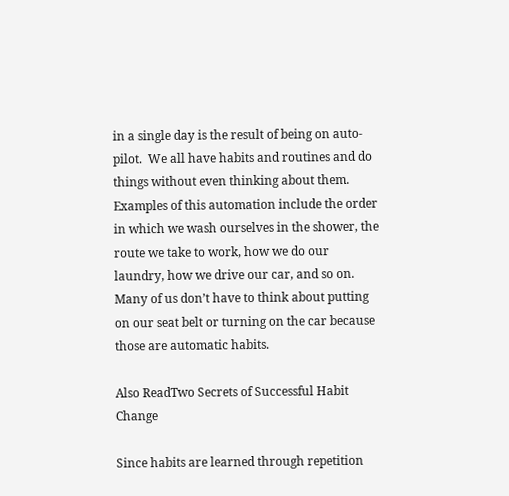in a single day is the result of being on auto-pilot.  We all have habits and routines and do things without even thinking about them.  Examples of this automation include the order in which we wash ourselves in the shower, the route we take to work, how we do our laundry, how we drive our car, and so on.  Many of us don’t have to think about putting on our seat belt or turning on the car because those are automatic habits.

Also ReadTwo Secrets of Successful Habit Change

Since habits are learned through repetition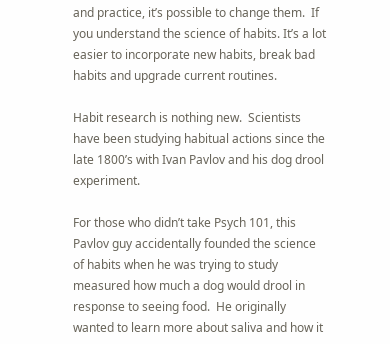and practice, it’s possible to change them.  If you understand the science of habits. It’s a lot easier to incorporate new habits, break bad habits and upgrade current routines.

Habit research is nothing new.  Scientists have been studying habitual actions since the late 1800’s with Ivan Pavlov and his dog drool experiment.

For those who didn’t take Psych 101, this Pavlov guy accidentally founded the science of habits when he was trying to study measured how much a dog would drool in response to seeing food.  He originally wanted to learn more about saliva and how it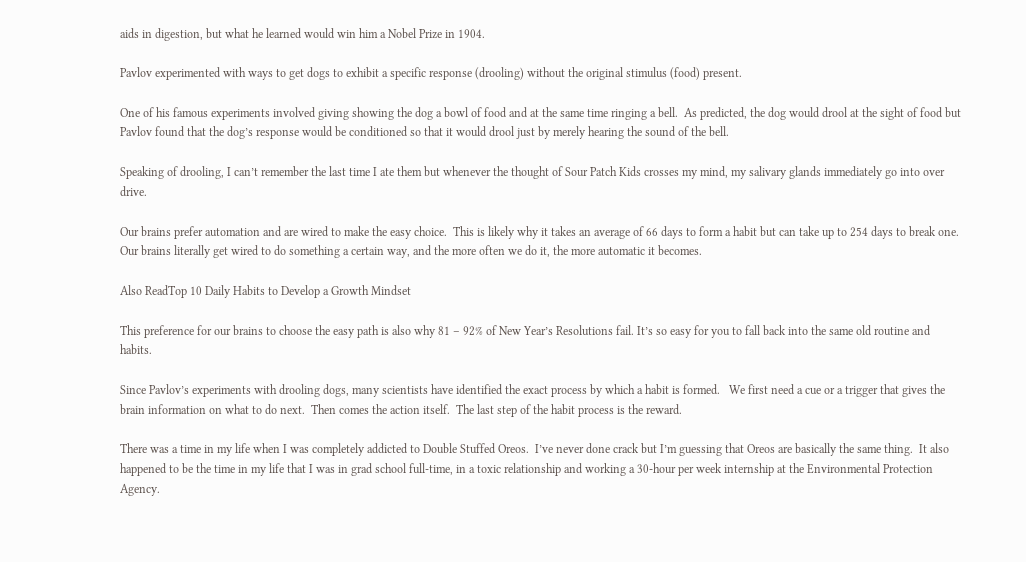aids in digestion, but what he learned would win him a Nobel Prize in 1904.

Pavlov experimented with ways to get dogs to exhibit a specific response (drooling) without the original stimulus (food) present.

One of his famous experiments involved giving showing the dog a bowl of food and at the same time ringing a bell.  As predicted, the dog would drool at the sight of food but Pavlov found that the dog’s response would be conditioned so that it would drool just by merely hearing the sound of the bell.

Speaking of drooling, I can’t remember the last time I ate them but whenever the thought of Sour Patch Kids crosses my mind, my salivary glands immediately go into over drive.

Our brains prefer automation and are wired to make the easy choice.  This is likely why it takes an average of 66 days to form a habit but can take up to 254 days to break one. Our brains literally get wired to do something a certain way, and the more often we do it, the more automatic it becomes.

Also ReadTop 10 Daily Habits to Develop a Growth Mindset

This preference for our brains to choose the easy path is also why 81 – 92% of New Year’s Resolutions fail. It’s so easy for you to fall back into the same old routine and habits.

Since Pavlov’s experiments with drooling dogs, many scientists have identified the exact process by which a habit is formed.   We first need a cue or a trigger that gives the brain information on what to do next.  Then comes the action itself.  The last step of the habit process is the reward.

There was a time in my life when I was completely addicted to Double Stuffed Oreos.  I’ve never done crack but I’m guessing that Oreos are basically the same thing.  It also happened to be the time in my life that I was in grad school full-time, in a toxic relationship and working a 30-hour per week internship at the Environmental Protection Agency.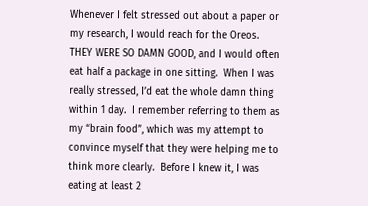Whenever I felt stressed out about a paper or my research, I would reach for the Oreos.  THEY WERE SO DAMN GOOD, and I would often eat half a package in one sitting.  When I was really stressed, I’d eat the whole damn thing within 1 day.  I remember referring to them as my “brain food”, which was my attempt to convince myself that they were helping me to think more clearly.  Before I knew it, I was eating at least 2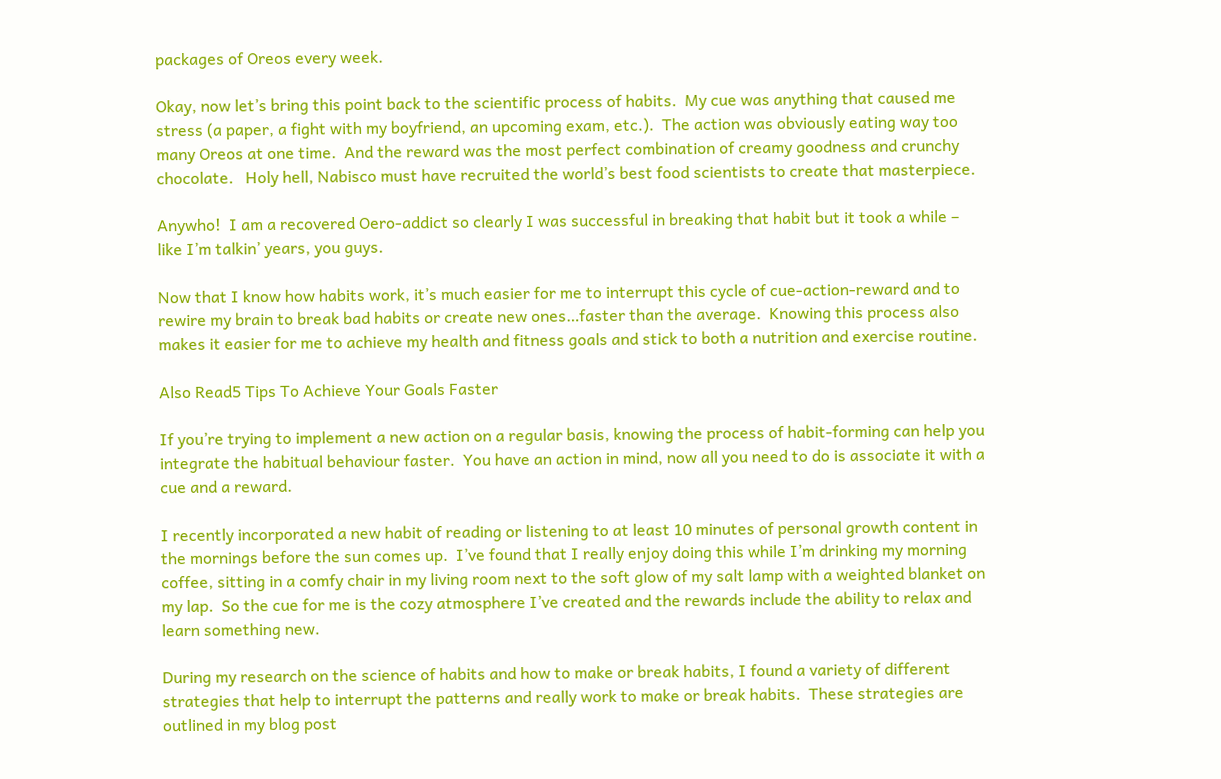packages of Oreos every week.

Okay, now let’s bring this point back to the scientific process of habits.  My cue was anything that caused me stress (a paper, a fight with my boyfriend, an upcoming exam, etc.).  The action was obviously eating way too many Oreos at one time.  And the reward was the most perfect combination of creamy goodness and crunchy chocolate.   Holy hell, Nabisco must have recruited the world’s best food scientists to create that masterpiece.

Anywho!  I am a recovered Oero-addict so clearly I was successful in breaking that habit but it took a while – like I’m talkin’ years, you guys.

Now that I know how habits work, it’s much easier for me to interrupt this cycle of cue-action-reward and to rewire my brain to break bad habits or create new ones…faster than the average.  Knowing this process also makes it easier for me to achieve my health and fitness goals and stick to both a nutrition and exercise routine.

Also Read5 Tips To Achieve Your Goals Faster

If you’re trying to implement a new action on a regular basis, knowing the process of habit-forming can help you integrate the habitual behaviour faster.  You have an action in mind, now all you need to do is associate it with a cue and a reward.

I recently incorporated a new habit of reading or listening to at least 10 minutes of personal growth content in the mornings before the sun comes up.  I’ve found that I really enjoy doing this while I’m drinking my morning coffee, sitting in a comfy chair in my living room next to the soft glow of my salt lamp with a weighted blanket on my lap.  So the cue for me is the cozy atmosphere I’ve created and the rewards include the ability to relax and learn something new.

During my research on the science of habits and how to make or break habits, I found a variety of different strategies that help to interrupt the patterns and really work to make or break habits.  These strategies are outlined in my blog post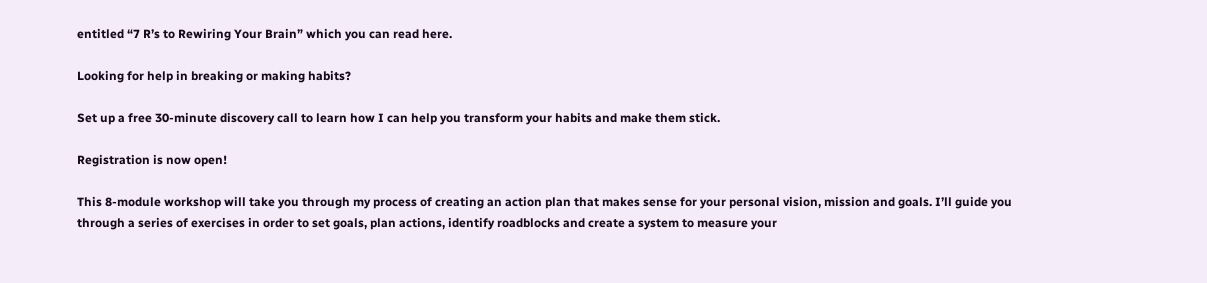entitled “7 R’s to Rewiring Your Brain” which you can read here.

Looking for help in breaking or making habits?

Set up a free 30-minute discovery call to learn how I can help you transform your habits and make them stick.

Registration is now open!

This 8-module workshop will take you through my process of creating an action plan that makes sense for your personal vision, mission and goals. I’ll guide you through a series of exercises in order to set goals, plan actions, identify roadblocks and create a system to measure your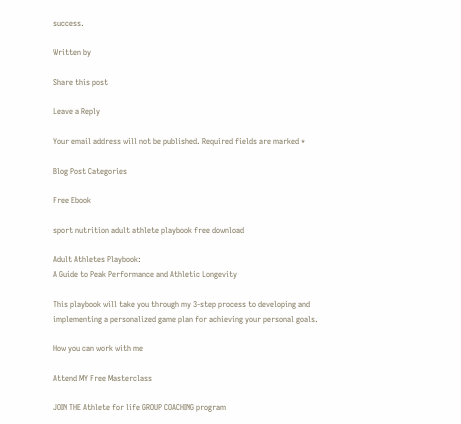success.

Written by

Share this post

Leave a Reply

Your email address will not be published. Required fields are marked *

Blog Post Categories

Free Ebook

sport nutrition adult athlete playbook free download

Adult Athletes Playbook:
A Guide to Peak Performance and Athletic Longevity

This playbook will take you through my 3-step process to developing and implementing a personalized game plan for achieving your personal goals.

How you can work with me

Attend MY Free Masterclass

JOIN THE Athlete for life GROUP COACHING program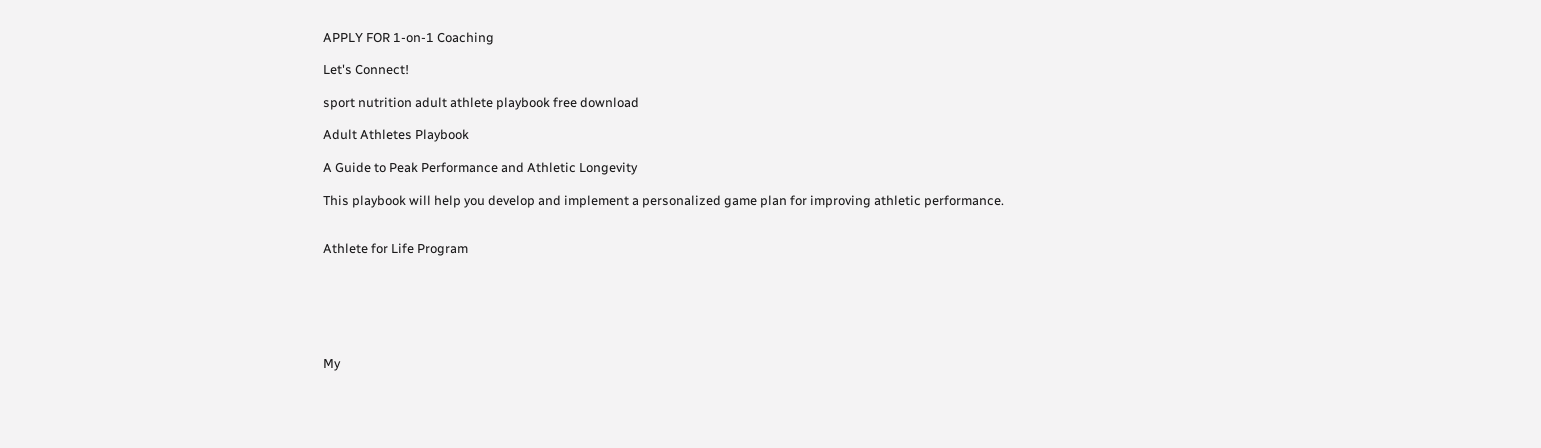APPLY FOR 1-on-1 Coaching

Let's Connect!

sport nutrition adult athlete playbook free download

Adult Athletes Playbook

A Guide to Peak Performance and Athletic Longevity

This playbook will help you develop and implement a personalized game plan for improving athletic performance.


Athlete for Life Program






My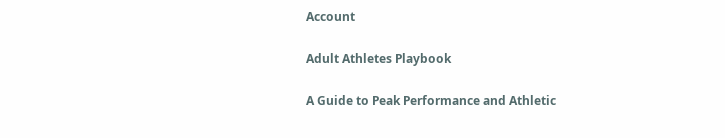Account

Adult Athletes Playbook

A Guide to Peak Performance and Athletic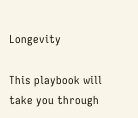Longevity

This playbook will take you through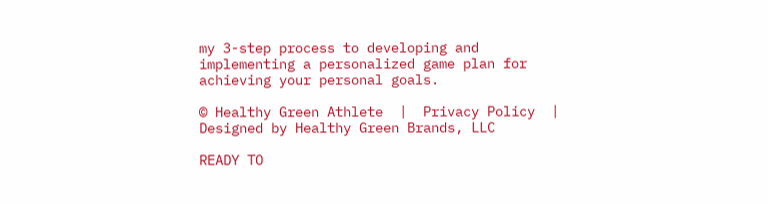my 3-step process to developing and implementing a personalized game plan for achieving your personal goals.

© Healthy Green Athlete  |  Privacy Policy  |  Designed by Healthy Green Brands, LLC

READY TO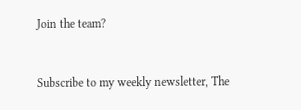Join the team?


Subscribe to my weekly newsletter, The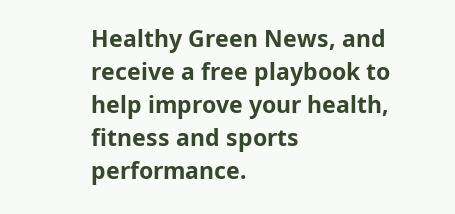Healthy Green News, and receive a free playbook to help improve your health, fitness and sports performance.